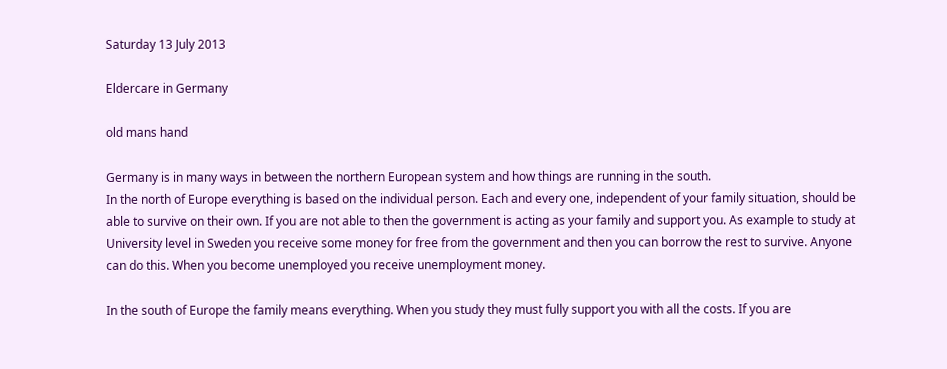Saturday 13 July 2013

Eldercare in Germany

old mans hand

Germany is in many ways in between the northern European system and how things are running in the south.
In the north of Europe everything is based on the individual person. Each and every one, independent of your family situation, should be able to survive on their own. If you are not able to then the government is acting as your family and support you. As example to study at University level in Sweden you receive some money for free from the government and then you can borrow the rest to survive. Anyone can do this. When you become unemployed you receive unemployment money.

In the south of Europe the family means everything. When you study they must fully support you with all the costs. If you are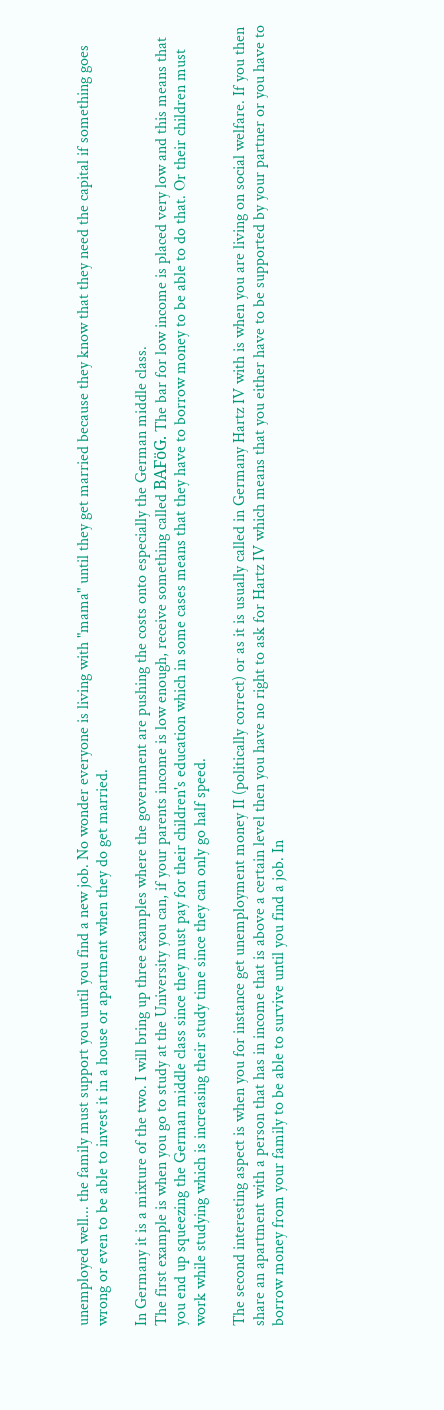unemployed well... the family must support you until you find a new job. No wonder everyone is living with "mama" until they get married because they know that they need the capital if something goes wrong or even to be able to invest it in a house or apartment when they do get married.

In Germany it is a mixture of the two. I will bring up three examples where the government are pushing the costs onto especially the German middle class.
The first example is when you go to study at the University you can, if your parents income is low enough, receive something called BAFöG. The bar for low income is placed very low and this means that you end up squeezing the German middle class since they must pay for their children's education which in some cases means that they have to borrow money to be able to do that. Or their children must work while studying which is increasing their study time since they can only go half speed.

The second interesting aspect is when you for instance get unemployment money II (politically correct) or as it is usually called in Germany Hartz IV with is when you are living on social welfare. If you then share an apartment with a person that has in income that is above a certain level then you have no right to ask for Hartz IV which means that you either have to be supported by your partner or you have to borrow money from your family to be able to survive until you find a job. In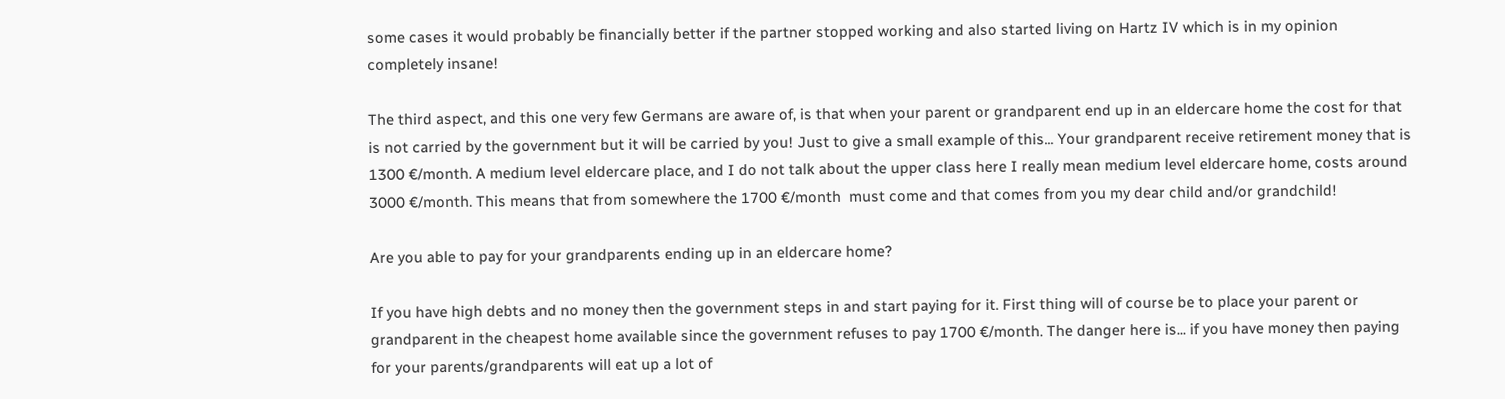some cases it would probably be financially better if the partner stopped working and also started living on Hartz IV which is in my opinion completely insane!

The third aspect, and this one very few Germans are aware of, is that when your parent or grandparent end up in an eldercare home the cost for that is not carried by the government but it will be carried by you! Just to give a small example of this... Your grandparent receive retirement money that is 1300 €/month. A medium level eldercare place, and I do not talk about the upper class here I really mean medium level eldercare home, costs around 3000 €/month. This means that from somewhere the 1700 €/month  must come and that comes from you my dear child and/or grandchild!

Are you able to pay for your grandparents ending up in an eldercare home?

If you have high debts and no money then the government steps in and start paying for it. First thing will of course be to place your parent or grandparent in the cheapest home available since the government refuses to pay 1700 €/month. The danger here is... if you have money then paying for your parents/grandparents will eat up a lot of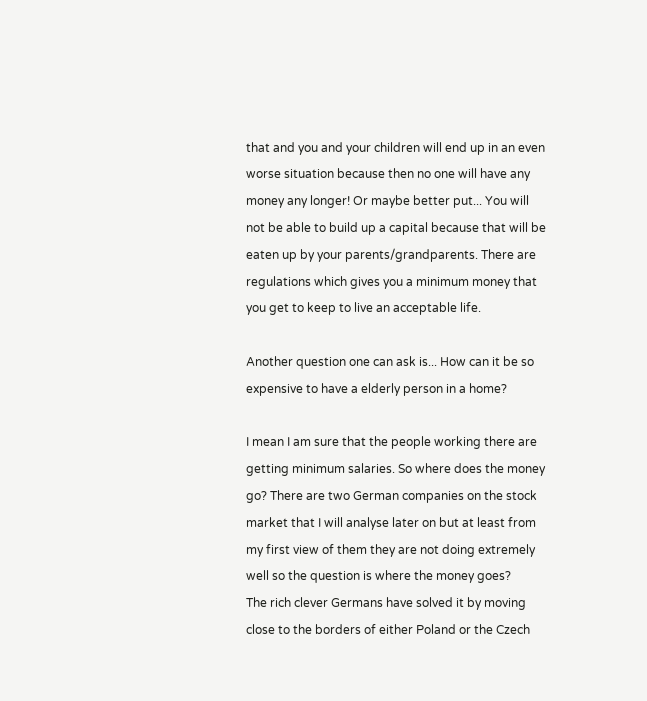that and you and your children will end up in an even worse situation because then no one will have any money any longer! Or maybe better put... You will not be able to build up a capital because that will be eaten up by your parents/grandparents. There are regulations which gives you a minimum money that you get to keep to live an acceptable life.

Another question one can ask is... How can it be so expensive to have a elderly person in a home?

I mean I am sure that the people working there are getting minimum salaries. So where does the money go? There are two German companies on the stock market that I will analyse later on but at least from my first view of them they are not doing extremely well so the question is where the money goes?
The rich clever Germans have solved it by moving close to the borders of either Poland or the Czech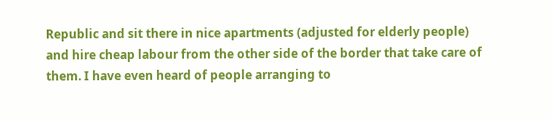Republic and sit there in nice apartments (adjusted for elderly people) and hire cheap labour from the other side of the border that take care of them. I have even heard of people arranging to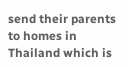send their parents to homes in Thailand which is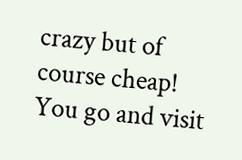crazy but of course cheap! You go and visit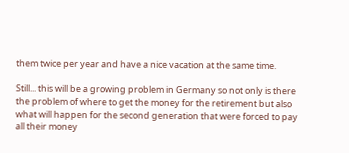them twice per year and have a nice vacation at the same time.

Still... this will be a growing problem in Germany so not only is there the problem of where to get the money for the retirement but also what will happen for the second generation that were forced to pay all their money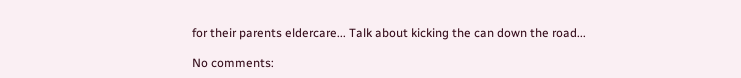for their parents eldercare... Talk about kicking the can down the road...

No comments: